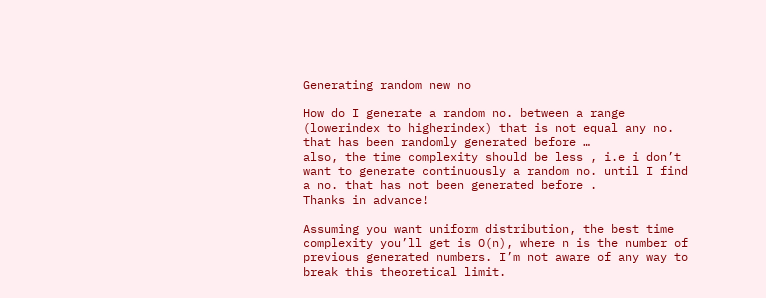Generating random new no

How do I generate a random no. between a range (lowerindex to higherindex) that is not equal any no. that has been randomly generated before …
also, the time complexity should be less , i.e i don’t want to generate continuously a random no. until I find a no. that has not been generated before .
Thanks in advance!

Assuming you want uniform distribution, the best time complexity you’ll get is O(n), where n is the number of previous generated numbers. I’m not aware of any way to break this theoretical limit.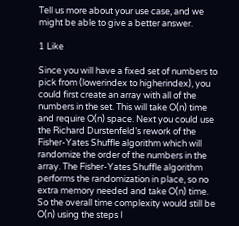Tell us more about your use case, and we might be able to give a better answer.

1 Like

Since you will have a fixed set of numbers to pick from (lowerindex to higherindex), you could first create an array with all of the numbers in the set. This will take O(n) time and require O(n) space. Next you could use the Richard Durstenfeld’s rework of the Fisher-Yates Shuffle algorithm which will randomize the order of the numbers in the array. The Fisher-Yates Shuffle algorithm performs the randomization in place, so no extra memory needed and take O(n) time. So the overall time complexity would still be O(n) using the steps I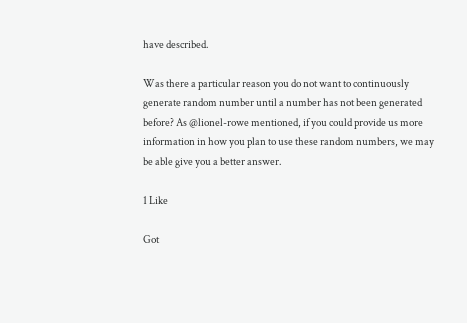have described.

Was there a particular reason you do not want to continuously generate random number until a number has not been generated before? As @lionel-rowe mentioned, if you could provide us more information in how you plan to use these random numbers, we may be able give you a better answer.

1 Like

Got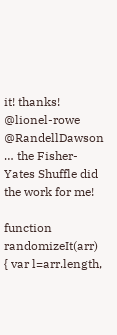it! thanks! @lionel-rowe @RandellDawson … the Fisher-Yates Shuffle did the work for me!

function randomizeIt(arr)
{ var l=arr.length,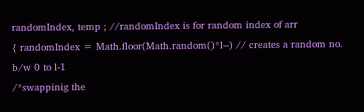randomIndex, temp ; //randomIndex is for random index of arr
{ randomIndex = Math.floor(Math.random()*l--) // creates a random no. b/w 0 to l-1
/*swappinig the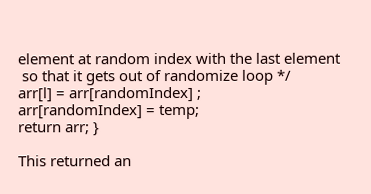element at random index with the last element
 so that it gets out of randomize loop */
arr[l] = arr[randomIndex] ;
arr[randomIndex] = temp;
return arr; }

This returned an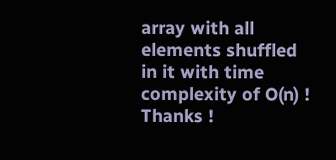array with all elements shuffled in it with time complexity of O(n) ! Thanks !